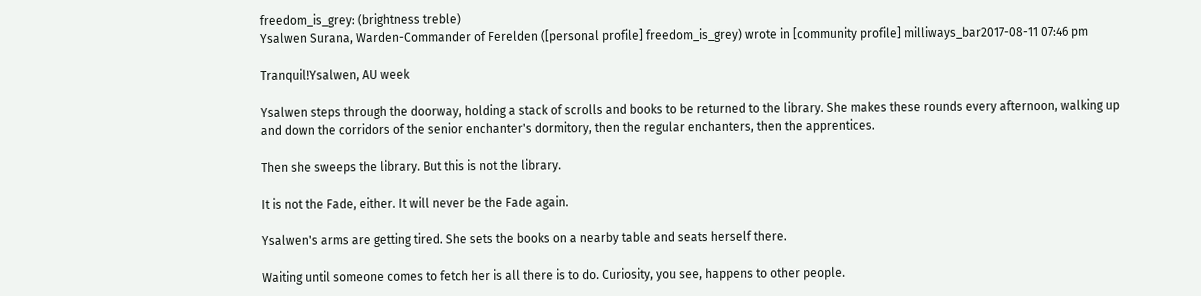freedom_is_grey: (brightness treble)
Ysalwen Surana, Warden-Commander of Ferelden ([personal profile] freedom_is_grey) wrote in [community profile] milliways_bar2017-08-11 07:46 pm

Tranquil!Ysalwen, AU week

Ysalwen steps through the doorway, holding a stack of scrolls and books to be returned to the library. She makes these rounds every afternoon, walking up and down the corridors of the senior enchanter's dormitory, then the regular enchanters, then the apprentices.

Then she sweeps the library. But this is not the library.

It is not the Fade, either. It will never be the Fade again.

Ysalwen's arms are getting tired. She sets the books on a nearby table and seats herself there.

Waiting until someone comes to fetch her is all there is to do. Curiosity, you see, happens to other people.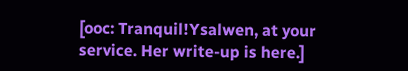[ooc: Tranquil!Ysalwen, at your service. Her write-up is here.]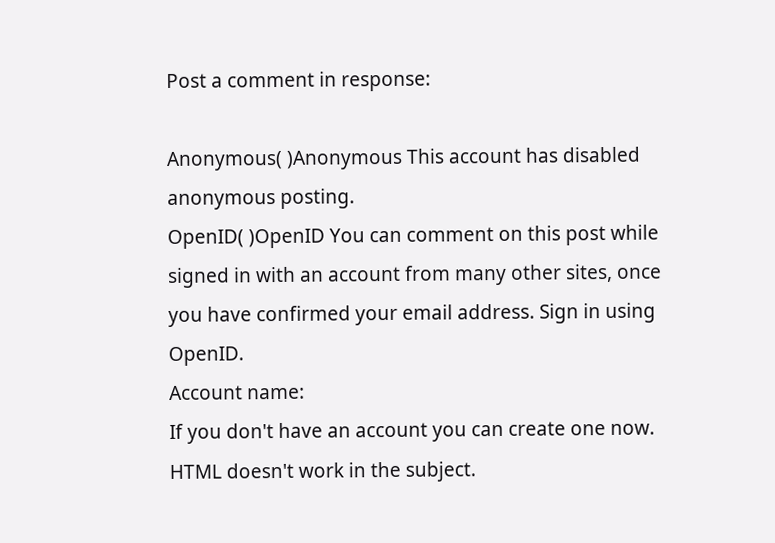Post a comment in response:

Anonymous( )Anonymous This account has disabled anonymous posting.
OpenID( )OpenID You can comment on this post while signed in with an account from many other sites, once you have confirmed your email address. Sign in using OpenID.
Account name:
If you don't have an account you can create one now.
HTML doesn't work in the subject.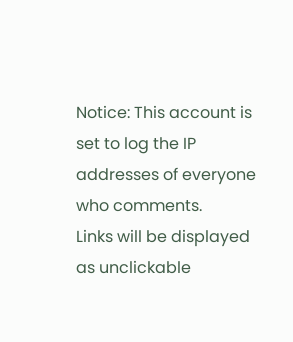Notice: This account is set to log the IP addresses of everyone who comments.
Links will be displayed as unclickable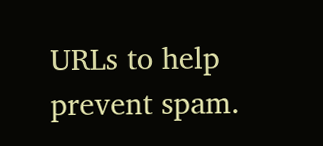URLs to help prevent spam.